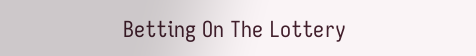Betting On The Lottery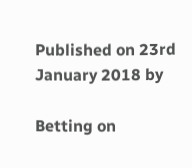Published on 23rd January 2018 by

Betting on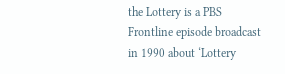the Lottery is a PBS Frontline episode broadcast in 1990 about ‘Lottery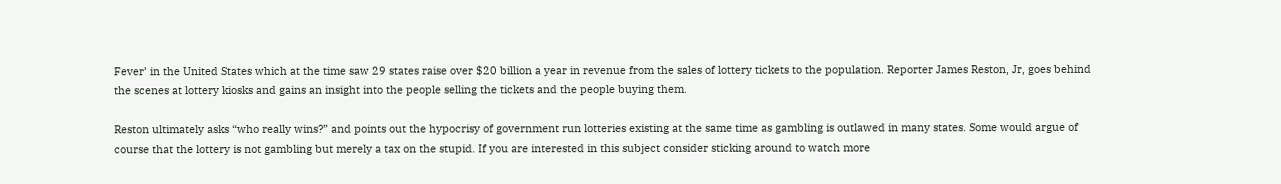Fever’ in the United States which at the time saw 29 states raise over $20 billion a year in revenue from the sales of lottery tickets to the population. Reporter James Reston, Jr, goes behind the scenes at lottery kiosks and gains an insight into the people selling the tickets and the people buying them.

Reston ultimately asks “who really wins?” and points out the hypocrisy of government run lotteries existing at the same time as gambling is outlawed in many states. Some would argue of course that the lottery is not gambling but merely a tax on the stupid. If you are interested in this subject consider sticking around to watch more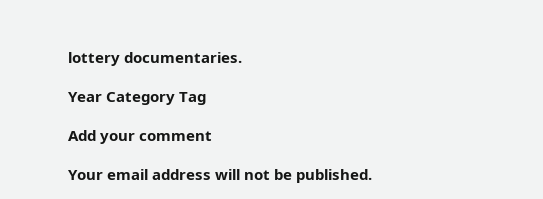lottery documentaries.

Year Category Tag

Add your comment

Your email address will not be published.